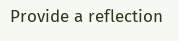Provide a reflection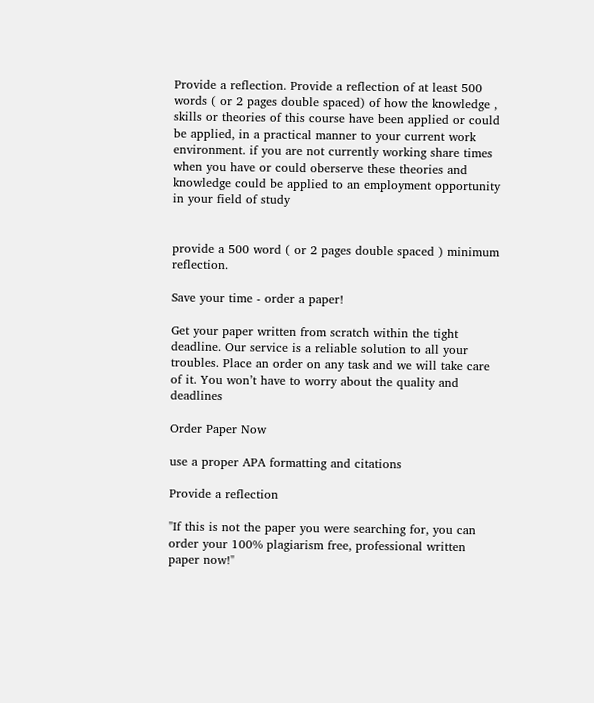Provide a reflection. Provide a reflection of at least 500 words ( or 2 pages double spaced) of how the knowledge , skills or theories of this course have been applied or could be applied, in a practical manner to your current work environment. if you are not currently working share times when you have or could oberserve these theories and knowledge could be applied to an employment opportunity in your field of study


provide a 500 word ( or 2 pages double spaced ) minimum reflection.

Save your time - order a paper!

Get your paper written from scratch within the tight deadline. Our service is a reliable solution to all your troubles. Place an order on any task and we will take care of it. You won’t have to worry about the quality and deadlines

Order Paper Now

use a proper APA formatting and citations

Provide a reflection

"If this is not the paper you were searching for, you can order your 100% plagiarism free, professional written paper now!"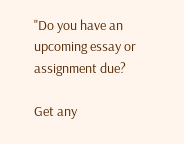"Do you have an upcoming essay or assignment due?

Get any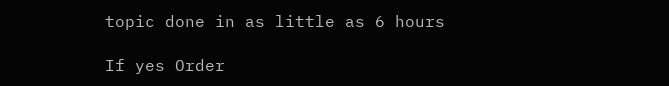topic done in as little as 6 hours

If yes Order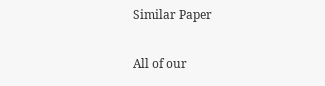Similar Paper

All of our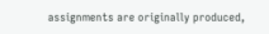assignments are originally produced,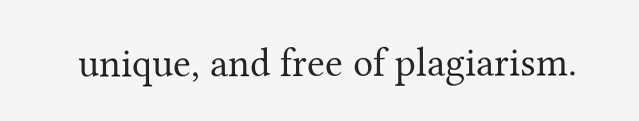unique, and free of plagiarism.